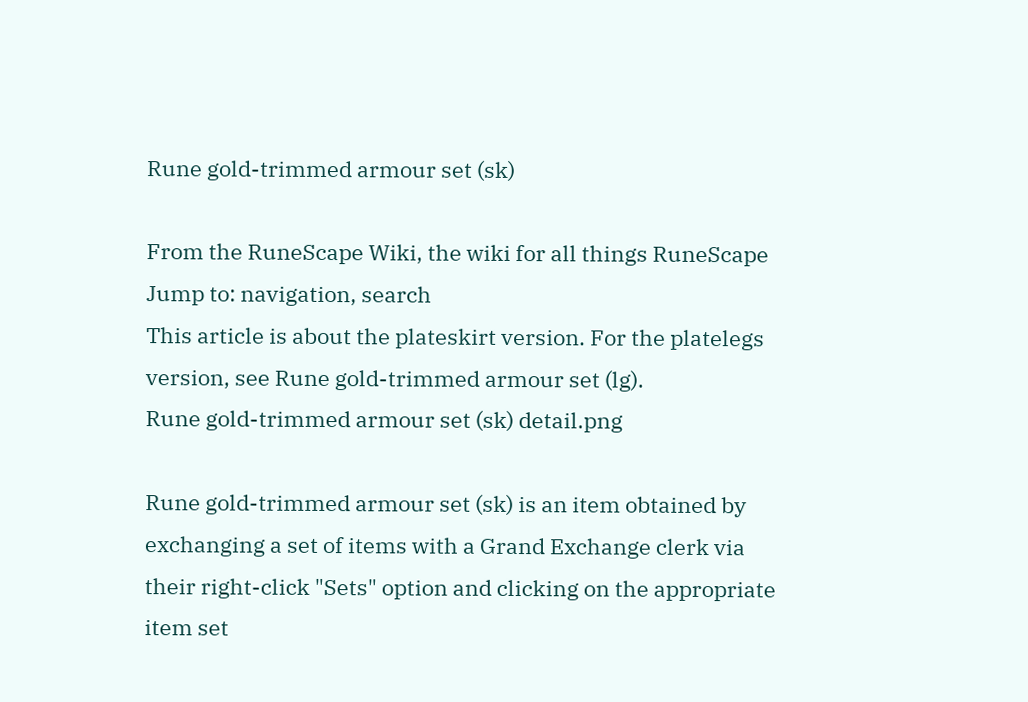Rune gold-trimmed armour set (sk)

From the RuneScape Wiki, the wiki for all things RuneScape
Jump to: navigation, search
This article is about the plateskirt version. For the platelegs version, see Rune gold-trimmed armour set (lg).
Rune gold-trimmed armour set (sk) detail.png

Rune gold-trimmed armour set (sk) is an item obtained by exchanging a set of items with a Grand Exchange clerk via their right-click "Sets" option and clicking on the appropriate item set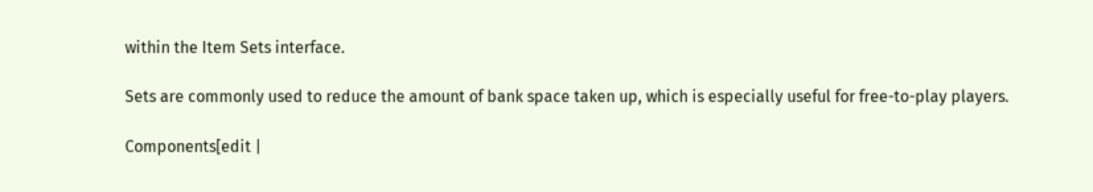within the Item Sets interface.

Sets are commonly used to reduce the amount of bank space taken up, which is especially useful for free-to-play players.

Components[edit |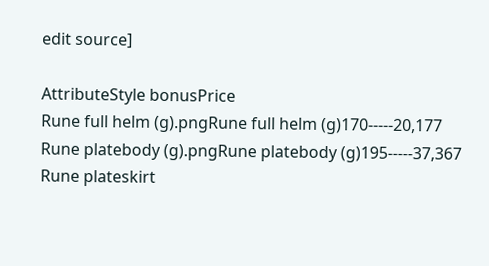edit source]

AttributeStyle bonusPrice
Rune full helm (g).pngRune full helm (g)170-----20,177
Rune platebody (g).pngRune platebody (g)195-----37,367
Rune plateskirt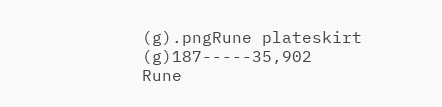(g).pngRune plateskirt (g)187-----35,902
Rune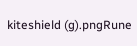kiteshield (g).pngRune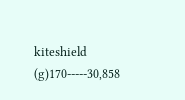kiteshield (g)170-----30,858